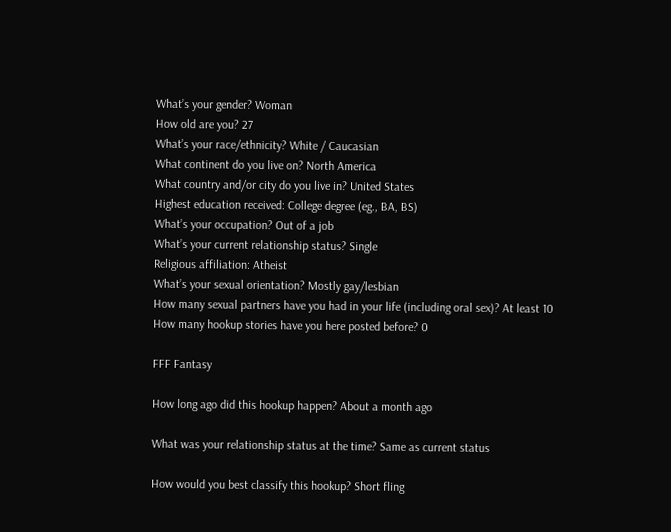What’s your gender? Woman
How old are you? 27
What’s your race/ethnicity? White / Caucasian
What continent do you live on? North America
What country and/or city do you live in? United States
Highest education received: College degree (eg., BA, BS)
What’s your occupation? Out of a job
What’s your current relationship status? Single
Religious affiliation: Atheist
What’s your sexual orientation? Mostly gay/lesbian
How many sexual partners have you had in your life (including oral sex)? At least 10
How many hookup stories have you here posted before? 0

FFF Fantasy

How long ago did this hookup happen? About a month ago

What was your relationship status at the time? Same as current status

How would you best classify this hookup? Short fling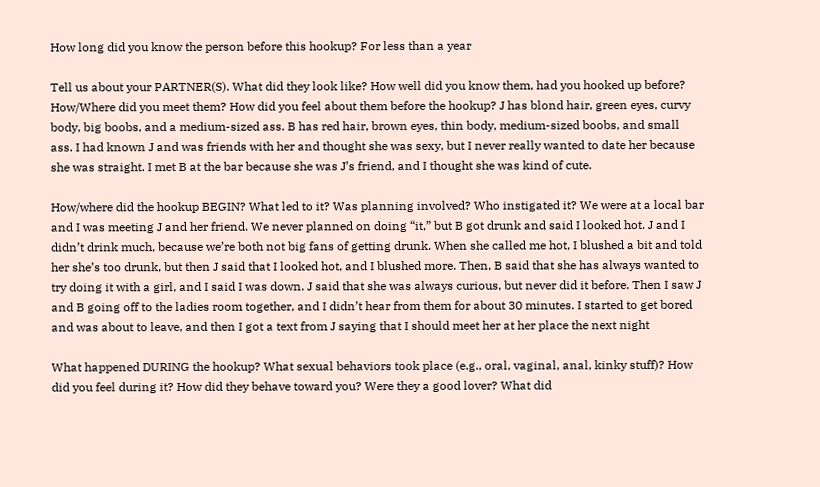How long did you know the person before this hookup? For less than a year

Tell us about your PARTNER(S). What did they look like? How well did you know them, had you hooked up before? How/Where did you meet them? How did you feel about them before the hookup? J has blond hair, green eyes, curvy body, big boobs, and a medium-sized ass. B has red hair, brown eyes, thin body, medium-sized boobs, and small ass. I had known J and was friends with her and thought she was sexy, but I never really wanted to date her because she was straight. I met B at the bar because she was J’s friend, and I thought she was kind of cute.

How/where did the hookup BEGIN? What led to it? Was planning involved? Who instigated it? We were at a local bar and I was meeting J and her friend. We never planned on doing “it,” but B got drunk and said I looked hot. J and I didn’t drink much, because we’re both not big fans of getting drunk. When she called me hot, I blushed a bit and told her she’s too drunk, but then J said that I looked hot, and I blushed more. Then, B said that she has always wanted to try doing it with a girl, and I said I was down. J said that she was always curious, but never did it before. Then I saw J and B going off to the ladies room together, and I didn’t hear from them for about 30 minutes. I started to get bored and was about to leave, and then I got a text from J saying that I should meet her at her place the next night

What happened DURING the hookup? What sexual behaviors took place (e.g., oral, vaginal, anal, kinky stuff)? How did you feel during it? How did they behave toward you? Were they a good lover? What did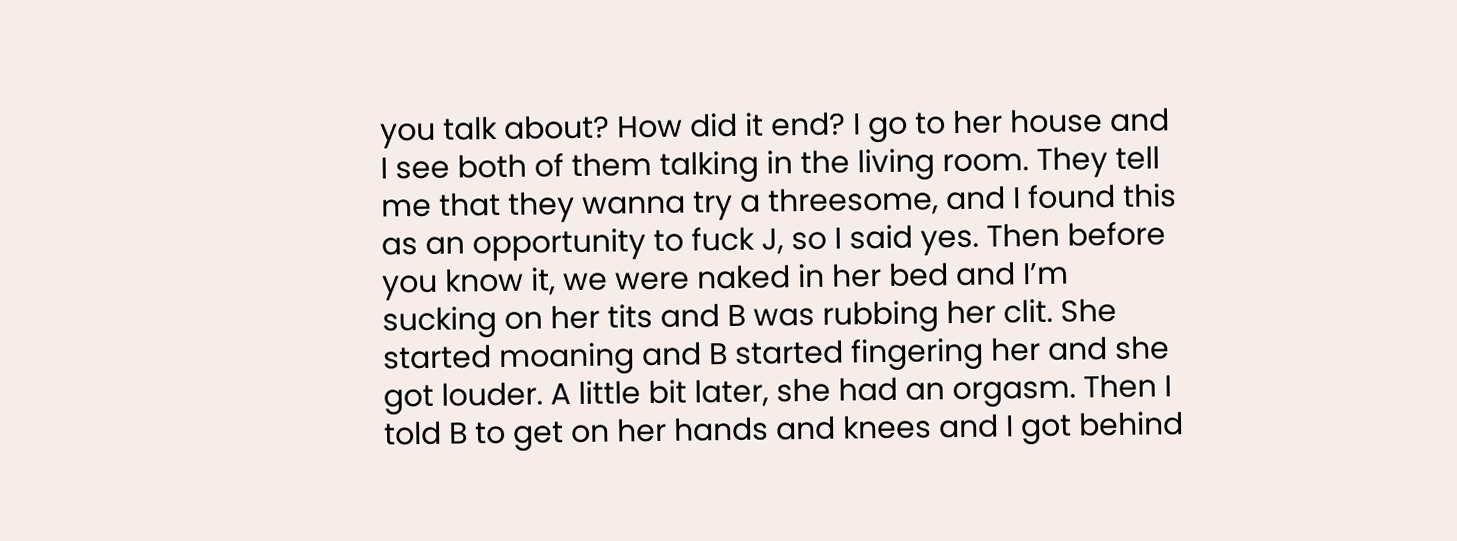you talk about? How did it end? I go to her house and I see both of them talking in the living room. They tell me that they wanna try a threesome, and I found this as an opportunity to fuck J, so I said yes. Then before you know it, we were naked in her bed and I’m sucking on her tits and B was rubbing her clit. She started moaning and B started fingering her and she got louder. A little bit later, she had an orgasm. Then I told B to get on her hands and knees and I got behind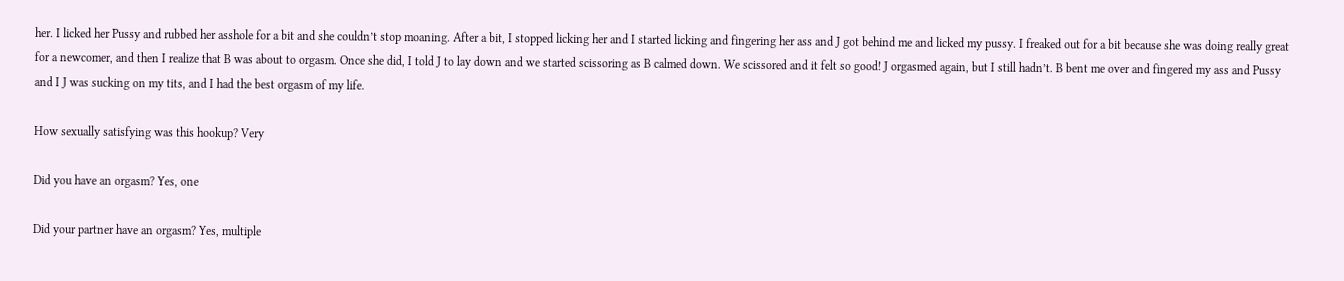her. I licked her Pussy and rubbed her asshole for a bit and she couldn’t stop moaning. After a bit, I stopped licking her and I started licking and fingering her ass and J got behind me and licked my pussy. I freaked out for a bit because she was doing really great for a newcomer, and then I realize that B was about to orgasm. Once she did, I told J to lay down and we started scissoring as B calmed down. We scissored and it felt so good! J orgasmed again, but I still hadn’t. B bent me over and fingered my ass and Pussy and I J was sucking on my tits, and I had the best orgasm of my life.

How sexually satisfying was this hookup? Very

Did you have an orgasm? Yes, one

Did your partner have an orgasm? Yes, multiple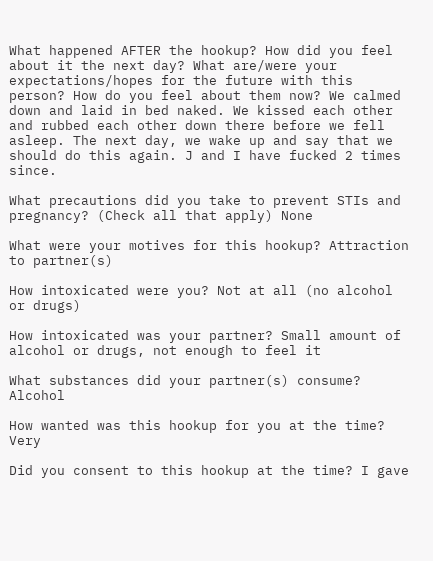What happened AFTER the hookup? How did you feel about it the next day? What are/were your expectations/hopes for the future with this person? How do you feel about them now? We calmed down and laid in bed naked. We kissed each other and rubbed each other down there before we fell asleep. The next day, we wake up and say that we should do this again. J and I have fucked 2 times since.

What precautions did you take to prevent STIs and pregnancy? (Check all that apply) None

What were your motives for this hookup? Attraction to partner(s)

How intoxicated were you? Not at all (no alcohol or drugs)

How intoxicated was your partner? Small amount of alcohol or drugs, not enough to feel it

What substances did your partner(s) consume? Alcohol

How wanted was this hookup for you at the time? Very

Did you consent to this hookup at the time? I gave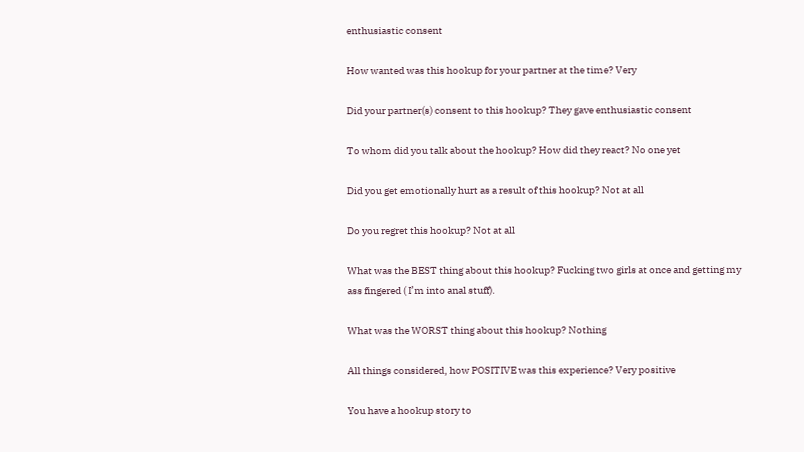enthusiastic consent

How wanted was this hookup for your partner at the time? Very

Did your partner(s) consent to this hookup? They gave enthusiastic consent

To whom did you talk about the hookup? How did they react? No one yet

Did you get emotionally hurt as a result of this hookup? Not at all

Do you regret this hookup? Not at all

What was the BEST thing about this hookup? Fucking two girls at once and getting my ass fingered ( I’m into anal stuff).

What was the WORST thing about this hookup? Nothing

All things considered, how POSITIVE was this experience? Very positive

You have a hookup story to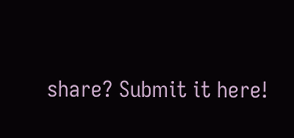share? Submit it here!